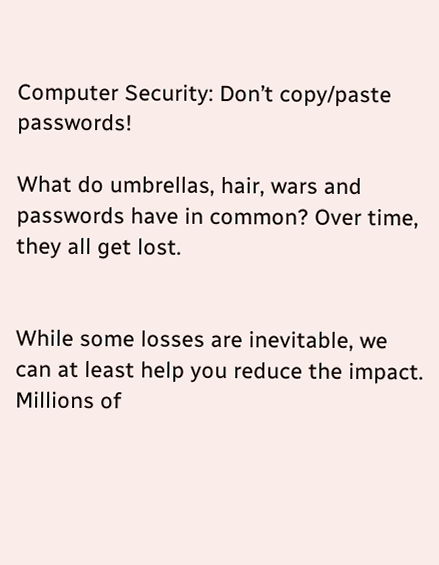Computer Security: Don’t copy/paste passwords!

What do umbrellas, hair, wars and passwords have in common? Over time, they all get lost.


While some losses are inevitable, we can at least help you reduce the impact. Millions of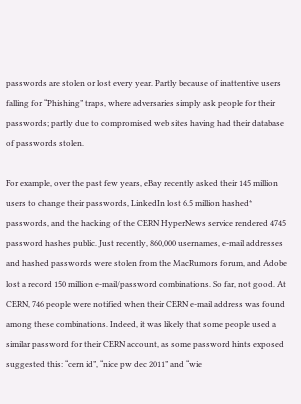passwords are stolen or lost every year. Partly because of inattentive users falling for “Phishing” traps, where adversaries simply ask people for their passwords; partly due to compromised web sites having had their database of passwords stolen.

For example, over the past few years, eBay recently asked their 145 million users to change their passwords, LinkedIn lost 6.5 million hashed* passwords, and the hacking of the CERN HyperNews service rendered 4745 password hashes public. Just recently, 860,000 usernames, e-mail addresses and hashed passwords were stolen from the MacRumors forum, and Adobe lost a record 150 million e-mail/password combinations. So far, not good. At CERN, 746 people were notified when their CERN e-mail address was found among these combinations. Indeed, it was likely that some people used a similar password for their CERN account, as some password hints exposed suggested this: “cern id”, “nice pw dec 2011” and “wie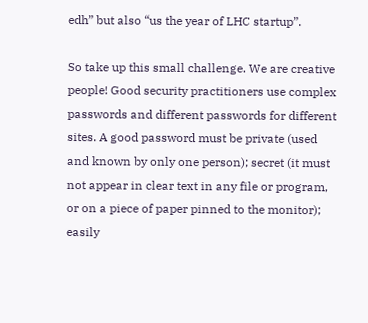edh” but also “us the year of LHC startup”.

So take up this small challenge. We are creative people! Good security practitioners use complex passwords and different passwords for different sites. A good password must be private (used and known by only one person); secret (it must not appear in clear text in any file or program, or on a piece of paper pinned to the monitor); easily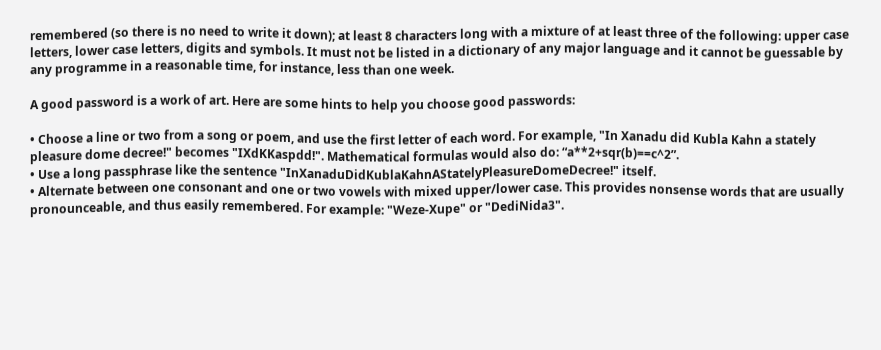remembered (so there is no need to write it down); at least 8 characters long with a mixture of at least three of the following: upper case letters, lower case letters, digits and symbols. It must not be listed in a dictionary of any major language and it cannot be guessable by any programme in a reasonable time, for instance, less than one week.

A good password is a work of art. Here are some hints to help you choose good passwords:

• Choose a line or two from a song or poem, and use the first letter of each word. For example, "In Xanadu did Kubla Kahn a stately pleasure dome decree!" becomes "IXdKKaspdd!". Mathematical formulas would also do: “a**2+sqr(b)==c^2”.
• Use a long passphrase like the sentence "InXanaduDidKublaKahnAStatelyPleasureDomeDecree!" itself.
• Alternate between one consonant and one or two vowels with mixed upper/lower case. This provides nonsense words that are usually pronounceable, and thus easily remembered. For example: "Weze-Xupe" or "DediNida3".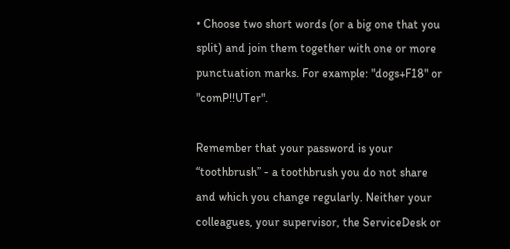• Choose two short words (or a big one that you split) and join them together with one or more punctuation marks. For example: "dogs+F18" or "comP!!UTer".

Remember that your password is your “toothbrush” - a toothbrush you do not share and which you change regularly. Neither your colleagues, your supervisor, the ServiceDesk or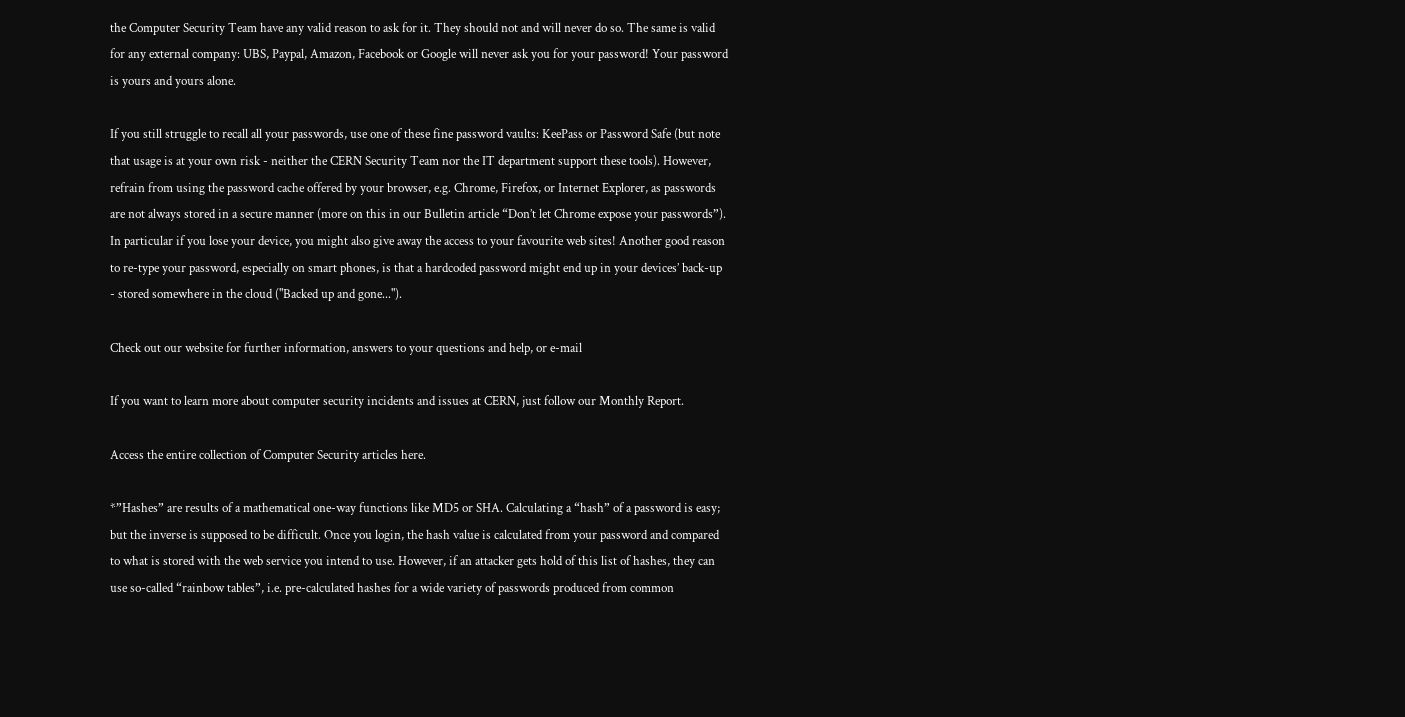the Computer Security Team have any valid reason to ask for it. They should not and will never do so. The same is valid for any external company: UBS, Paypal, Amazon, Facebook or Google will never ask you for your password! Your password is yours and yours alone.

If you still struggle to recall all your passwords, use one of these fine password vaults: KeePass or Password Safe (but note that usage is at your own risk - neither the CERN Security Team nor the IT department support these tools). However, refrain from using the password cache offered by your browser, e.g. Chrome, Firefox, or Internet Explorer, as passwords are not always stored in a secure manner (more on this in our Bulletin article “Don’t let Chrome expose your passwords”). In particular if you lose your device, you might also give away the access to your favourite web sites! Another good reason to re-type your password, especially on smart phones, is that a hardcoded password might end up in your devices’ back-up - stored somewhere in the cloud ("Backed up and gone...").

Check out our website for further information, answers to your questions and help, or e-mail

If you want to learn more about computer security incidents and issues at CERN, just follow our Monthly Report.

Access the entire collection of Computer Security articles here.

*”Hashes” are results of a mathematical one-way functions like MD5 or SHA. Calculating a “hash” of a password is easy; but the inverse is supposed to be difficult. Once you login, the hash value is calculated from your password and compared to what is stored with the web service you intend to use. However, if an attacker gets hold of this list of hashes, they can use so-called “rainbow tables”, i.e. pre-calculated hashes for a wide variety of passwords produced from common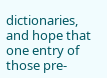dictionaries, and hope that one entry of those pre-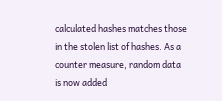calculated hashes matches those in the stolen list of hashes. As a counter measure, random data is now added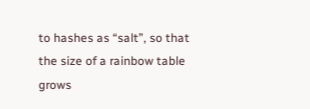to hashes as “salt”, so that the size of a rainbow table grows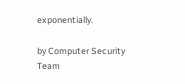exponentially.

by Computer Security Team